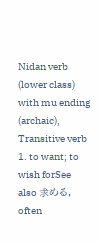Nidan verb (lower class) with mu ending (archaic), Transitive verb
1. to want; to wish forSee also 求める, often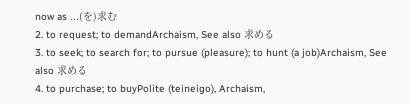now as ...(を)求む
2. to request; to demandArchaism, See also 求める
3. to seek; to search for; to pursue (pleasure); to hunt (a job)Archaism, See also 求める
4. to purchase; to buyPolite (teineigo), Archaism,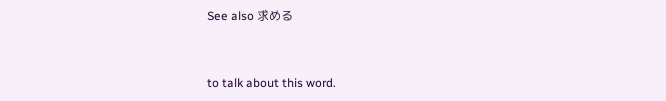See also 求める


to talk about this word.